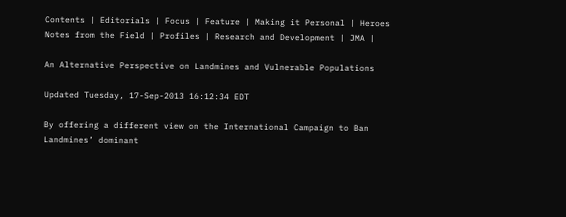Contents | Editorials | Focus | Feature | Making it Personal | Heroes
Notes from the Field | Profiles | Research and Development | JMA |

An Alternative Perspective on Landmines and Vulnerable Populations

Updated Tuesday, 17-Sep-2013 16:12:34 EDT

By offering a different view on the International Campaign to Ban Landmines’ dominant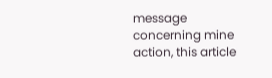message concerning mine action, this article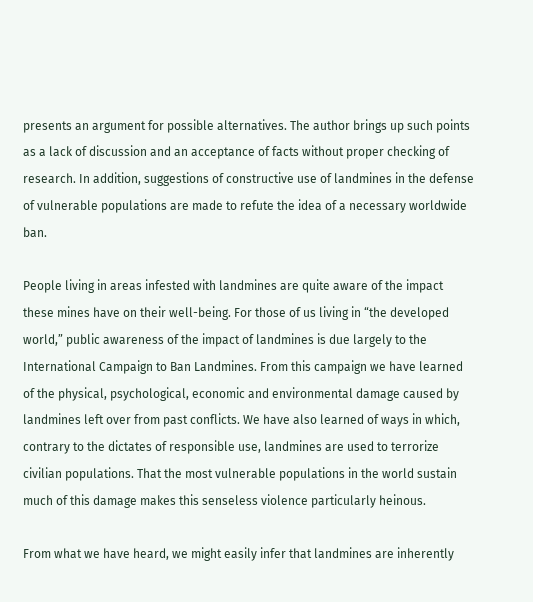presents an argument for possible alternatives. The author brings up such points as a lack of discussion and an acceptance of facts without proper checking of research. In addition, suggestions of constructive use of landmines in the defense of vulnerable populations are made to refute the idea of a necessary worldwide ban.

People living in areas infested with landmines are quite aware of the impact these mines have on their well-being. For those of us living in “the developed world,” public awareness of the impact of landmines is due largely to the International Campaign to Ban Landmines. From this campaign we have learned of the physical, psychological, economic and environmental damage caused by landmines left over from past conflicts. We have also learned of ways in which, contrary to the dictates of responsible use, landmines are used to terrorize civilian populations. That the most vulnerable populations in the world sustain much of this damage makes this senseless violence particularly heinous.

From what we have heard, we might easily infer that landmines are inherently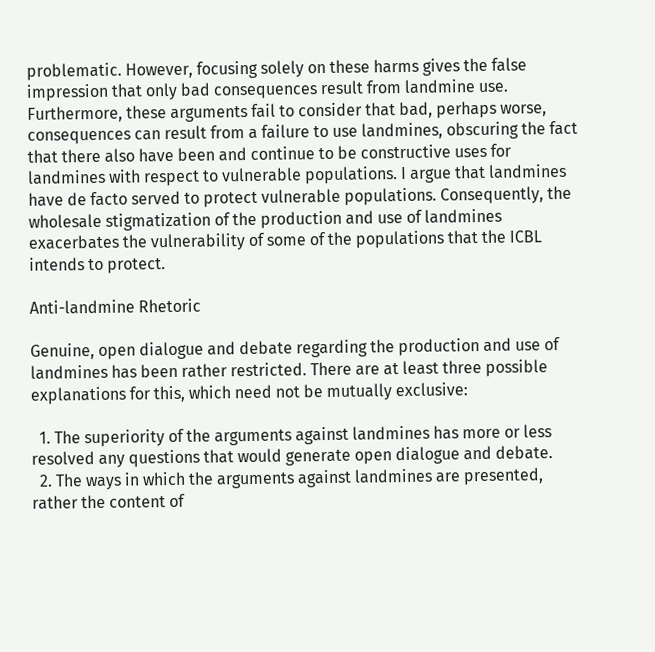problematic. However, focusing solely on these harms gives the false impression that only bad consequences result from landmine use. Furthermore, these arguments fail to consider that bad, perhaps worse, consequences can result from a failure to use landmines, obscuring the fact that there also have been and continue to be constructive uses for landmines with respect to vulnerable populations. I argue that landmines have de facto served to protect vulnerable populations. Consequently, the wholesale stigmatization of the production and use of landmines exacerbates the vulnerability of some of the populations that the ICBL intends to protect.

Anti-landmine Rhetoric

Genuine, open dialogue and debate regarding the production and use of landmines has been rather restricted. There are at least three possible explanations for this, which need not be mutually exclusive:

  1. The superiority of the arguments against landmines has more or less resolved any questions that would generate open dialogue and debate.
  2. The ways in which the arguments against landmines are presented, rather the content of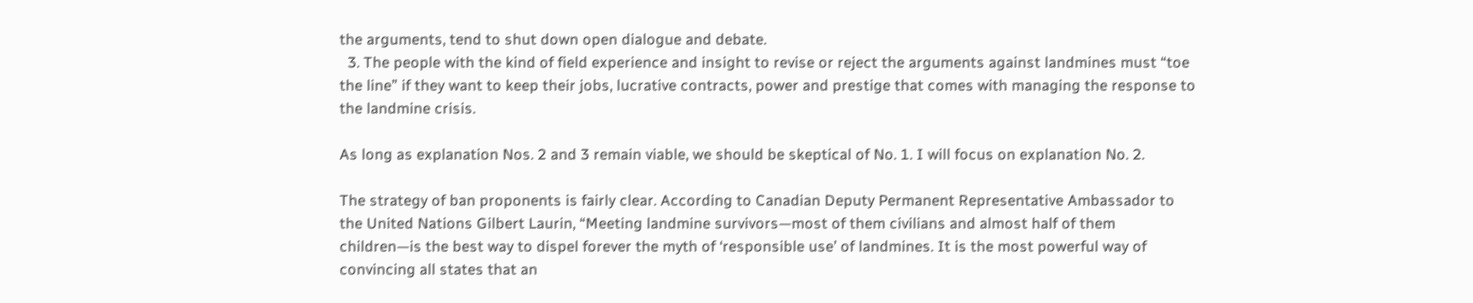the arguments, tend to shut down open dialogue and debate.
  3. The people with the kind of field experience and insight to revise or reject the arguments against landmines must “toe the line” if they want to keep their jobs, lucrative contracts, power and prestige that comes with managing the response to the landmine crisis.

As long as explanation Nos. 2 and 3 remain viable, we should be skeptical of No. 1. I will focus on explanation No. 2.

The strategy of ban proponents is fairly clear. According to Canadian Deputy Permanent Representative Ambassador to the United Nations Gilbert Laurin, “Meeting landmine survivors—most of them civilians and almost half of them children—is the best way to dispel forever the myth of ‘responsible use’ of landmines. It is the most powerful way of convincing all states that an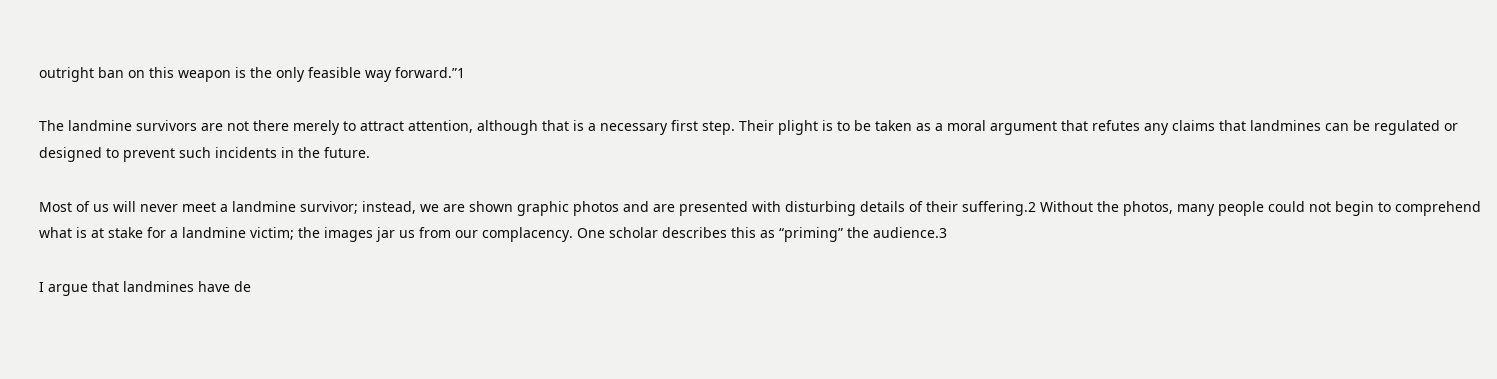outright ban on this weapon is the only feasible way forward.”1

The landmine survivors are not there merely to attract attention, although that is a necessary first step. Their plight is to be taken as a moral argument that refutes any claims that landmines can be regulated or designed to prevent such incidents in the future.

Most of us will never meet a landmine survivor; instead, we are shown graphic photos and are presented with disturbing details of their suffering.2 Without the photos, many people could not begin to comprehend what is at stake for a landmine victim; the images jar us from our complacency. One scholar describes this as “priming” the audience.3

I argue that landmines have de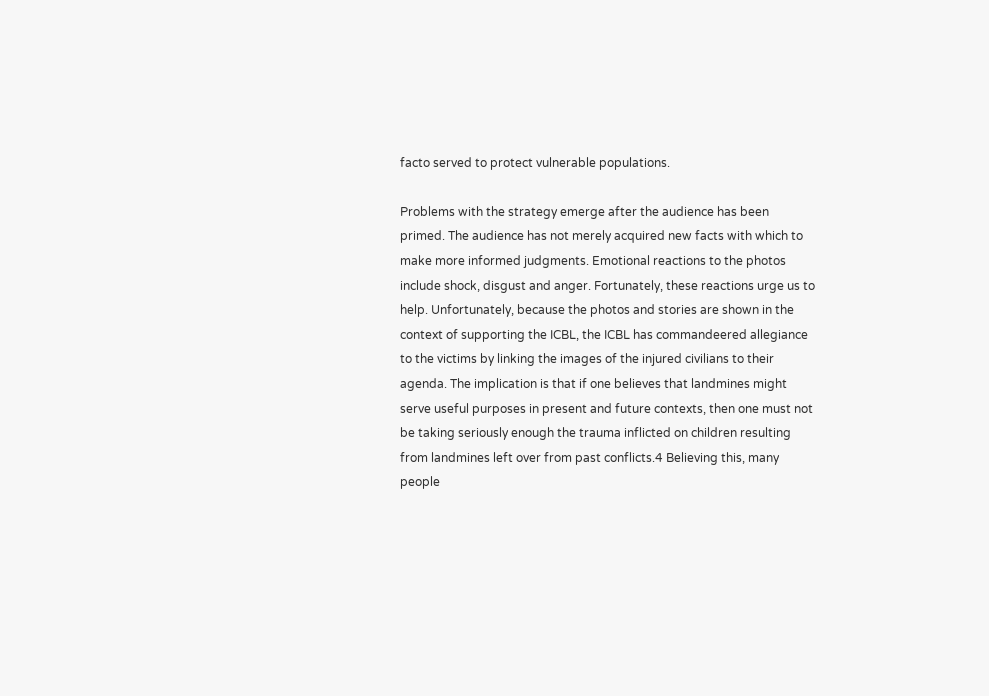facto served to protect vulnerable populations.

Problems with the strategy emerge after the audience has been primed. The audience has not merely acquired new facts with which to make more informed judgments. Emotional reactions to the photos include shock, disgust and anger. Fortunately, these reactions urge us to help. Unfortunately, because the photos and stories are shown in the context of supporting the ICBL, the ICBL has commandeered allegiance to the victims by linking the images of the injured civilians to their agenda. The implication is that if one believes that landmines might serve useful purposes in present and future contexts, then one must not be taking seriously enough the trauma inflicted on children resulting from landmines left over from past conflicts.4 Believing this, many people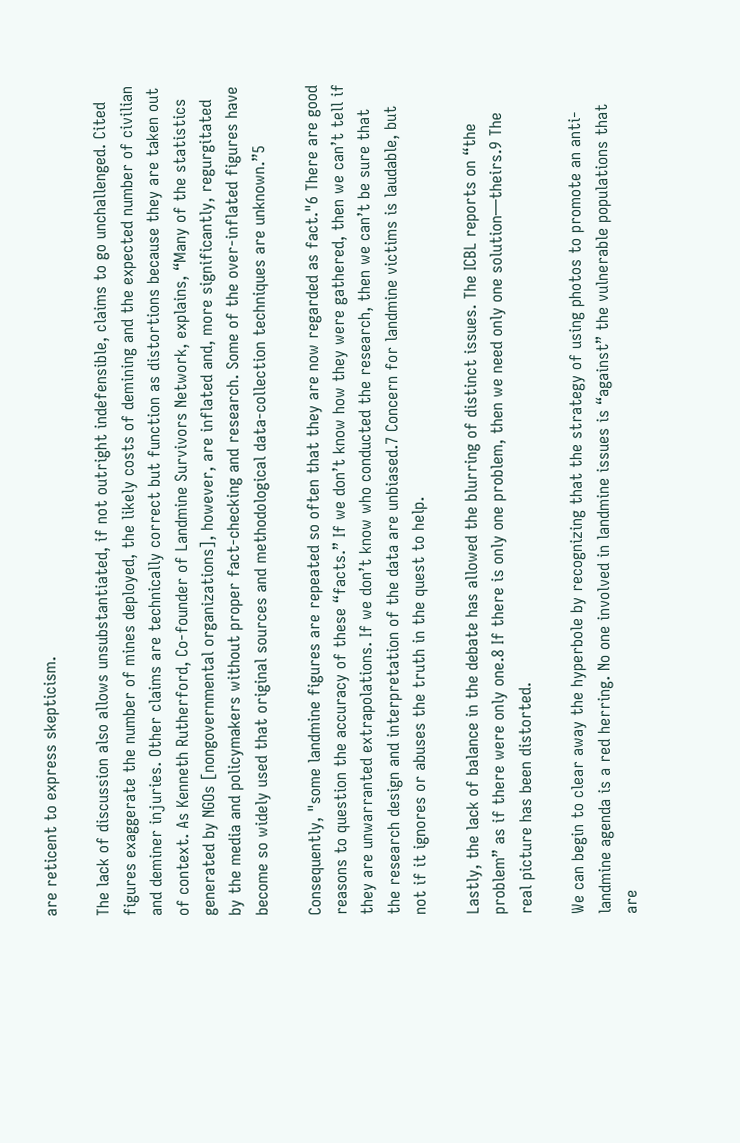are reticent to express skepticism.

The lack of discussion also allows unsubstantiated, if not outright indefensible, claims to go unchallenged. Cited figures exaggerate the number of mines deployed, the likely costs of demining and the expected number of civilian and deminer injuries. Other claims are technically correct but function as distortions because they are taken out of context. As Kenneth Rutherford, Co-founder of Landmine Survivors Network, explains, “Many of the statistics generated by NGOs [nongovernmental organizations], however, are inflated and, more significantly, regurgitated by the media and policymakers without proper fact-checking and research. Some of the over-inflated figures have become so widely used that original sources and methodological data-collection techniques are unknown.”5

Consequently, "some landmine figures are repeated so often that they are now regarded as fact."6 There are good reasons to question the accuracy of these “facts.” If we don’t know how they were gathered, then we can’t tell if they are unwarranted extrapolations. If we don’t know who conducted the research, then we can’t be sure that the research design and interpretation of the data are unbiased.7 Concern for landmine victims is laudable, but not if it ignores or abuses the truth in the quest to help.

Lastly, the lack of balance in the debate has allowed the blurring of distinct issues. The ICBL reports on “the problem” as if there were only one.8 If there is only one problem, then we need only one solution—theirs.9 The real picture has been distorted.

We can begin to clear away the hyperbole by recognizing that the strategy of using photos to promote an anti-landmine agenda is a red herring. No one involved in landmine issues is “against” the vulnerable populations that are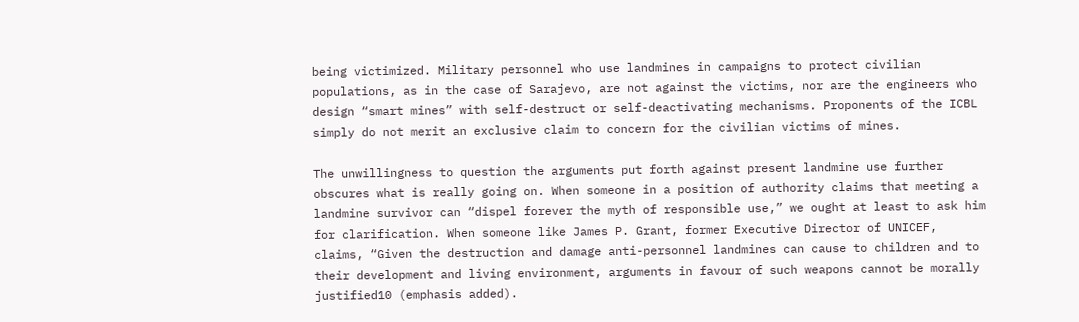being victimized. Military personnel who use landmines in campaigns to protect civilian populations, as in the case of Sarajevo, are not against the victims, nor are the engineers who design “smart mines” with self-destruct or self-deactivating mechanisms. Proponents of the ICBL simply do not merit an exclusive claim to concern for the civilian victims of mines.

The unwillingness to question the arguments put forth against present landmine use further obscures what is really going on. When someone in a position of authority claims that meeting a landmine survivor can “dispel forever the myth of responsible use,” we ought at least to ask him for clarification. When someone like James P. Grant, former Executive Director of UNICEF, claims, “Given the destruction and damage anti-personnel landmines can cause to children and to their development and living environment, arguments in favour of such weapons cannot be morally justified10 (emphasis added).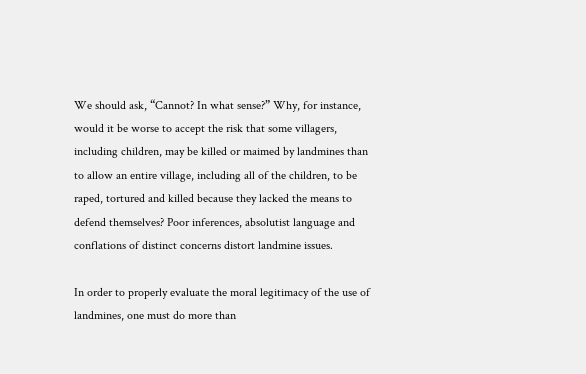We should ask, “Cannot? In what sense?” Why, for instance, would it be worse to accept the risk that some villagers, including children, may be killed or maimed by landmines than to allow an entire village, including all of the children, to be raped, tortured and killed because they lacked the means to defend themselves? Poor inferences, absolutist language and conflations of distinct concerns distort landmine issues.

In order to properly evaluate the moral legitimacy of the use of landmines, one must do more than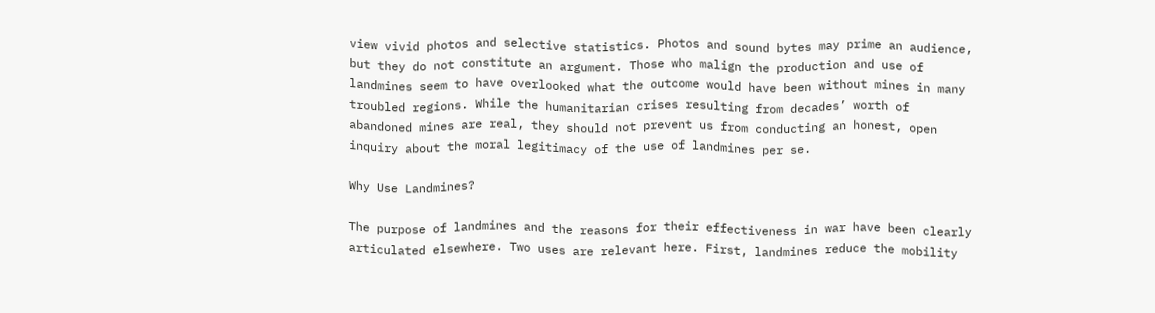view vivid photos and selective statistics. Photos and sound bytes may prime an audience, but they do not constitute an argument. Those who malign the production and use of landmines seem to have overlooked what the outcome would have been without mines in many troubled regions. While the humanitarian crises resulting from decades’ worth of abandoned mines are real, they should not prevent us from conducting an honest, open inquiry about the moral legitimacy of the use of landmines per se.

Why Use Landmines?

The purpose of landmines and the reasons for their effectiveness in war have been clearly articulated elsewhere. Two uses are relevant here. First, landmines reduce the mobility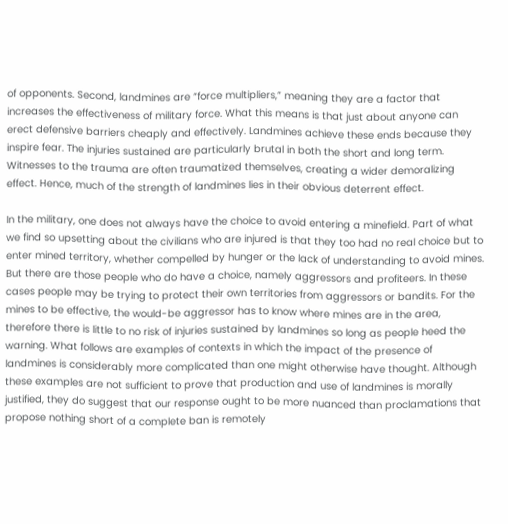of opponents. Second, landmines are “force multipliers,” meaning they are a factor that increases the effectiveness of military force. What this means is that just about anyone can erect defensive barriers cheaply and effectively. Landmines achieve these ends because they inspire fear. The injuries sustained are particularly brutal in both the short and long term. Witnesses to the trauma are often traumatized themselves, creating a wider demoralizing effect. Hence, much of the strength of landmines lies in their obvious deterrent effect.

In the military, one does not always have the choice to avoid entering a minefield. Part of what we find so upsetting about the civilians who are injured is that they too had no real choice but to enter mined territory, whether compelled by hunger or the lack of understanding to avoid mines. But there are those people who do have a choice, namely aggressors and profiteers. In these cases people may be trying to protect their own territories from aggressors or bandits. For the mines to be effective, the would-be aggressor has to know where mines are in the area, therefore there is little to no risk of injuries sustained by landmines so long as people heed the warning. What follows are examples of contexts in which the impact of the presence of landmines is considerably more complicated than one might otherwise have thought. Although these examples are not sufficient to prove that production and use of landmines is morally justified, they do suggest that our response ought to be more nuanced than proclamations that propose nothing short of a complete ban is remotely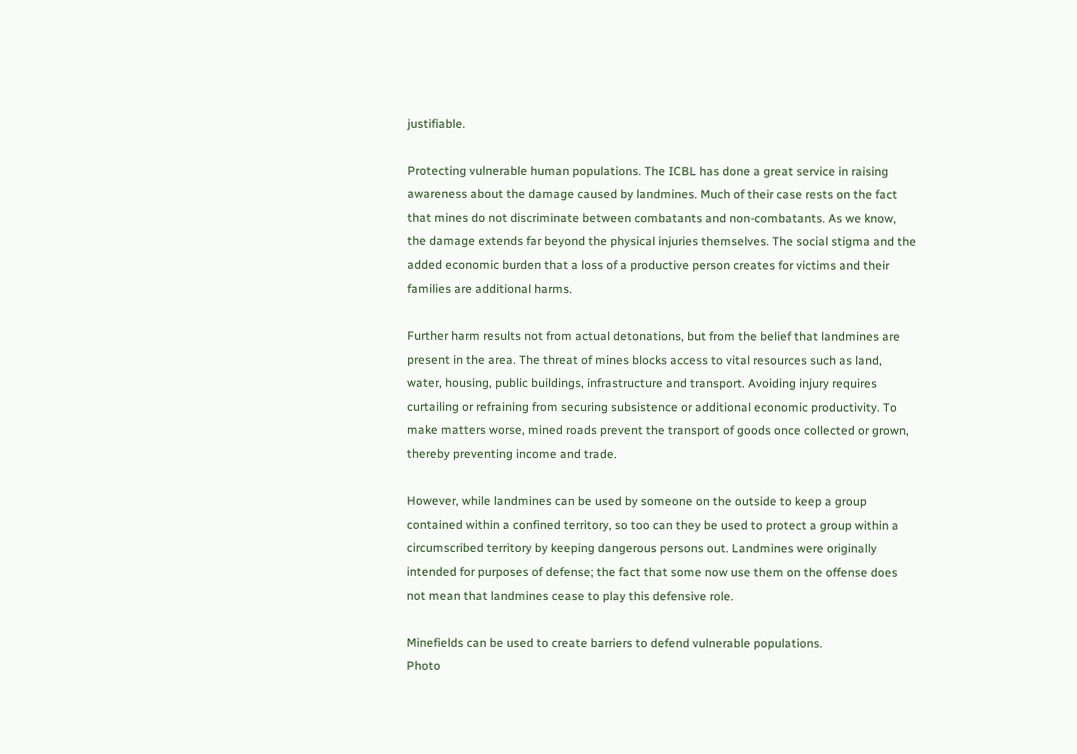justifiable.

Protecting vulnerable human populations. The ICBL has done a great service in raising awareness about the damage caused by landmines. Much of their case rests on the fact that mines do not discriminate between combatants and non-combatants. As we know, the damage extends far beyond the physical injuries themselves. The social stigma and the added economic burden that a loss of a productive person creates for victims and their families are additional harms.

Further harm results not from actual detonations, but from the belief that landmines are present in the area. The threat of mines blocks access to vital resources such as land, water, housing, public buildings, infrastructure and transport. Avoiding injury requires curtailing or refraining from securing subsistence or additional economic productivity. To make matters worse, mined roads prevent the transport of goods once collected or grown, thereby preventing income and trade.

However, while landmines can be used by someone on the outside to keep a group contained within a confined territory, so too can they be used to protect a group within a circumscribed territory by keeping dangerous persons out. Landmines were originally intended for purposes of defense; the fact that some now use them on the offense does not mean that landmines cease to play this defensive role.

Minefields can be used to create barriers to defend vulnerable populations.
Photo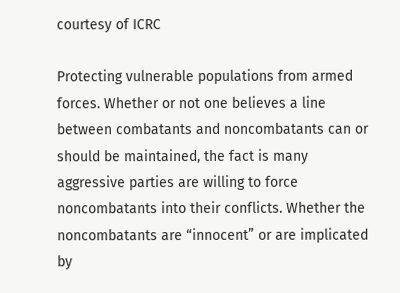courtesy of ICRC

Protecting vulnerable populations from armed forces. Whether or not one believes a line between combatants and noncombatants can or should be maintained, the fact is many aggressive parties are willing to force noncombatants into their conflicts. Whether the noncombatants are “innocent” or are implicated by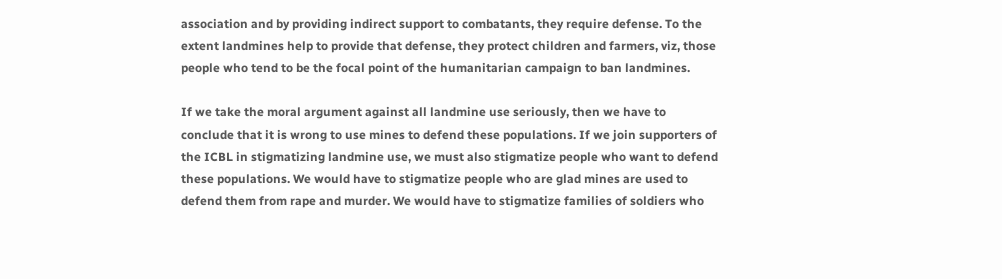association and by providing indirect support to combatants, they require defense. To the extent landmines help to provide that defense, they protect children and farmers, viz, those people who tend to be the focal point of the humanitarian campaign to ban landmines.

If we take the moral argument against all landmine use seriously, then we have to conclude that it is wrong to use mines to defend these populations. If we join supporters of the ICBL in stigmatizing landmine use, we must also stigmatize people who want to defend these populations. We would have to stigmatize people who are glad mines are used to defend them from rape and murder. We would have to stigmatize families of soldiers who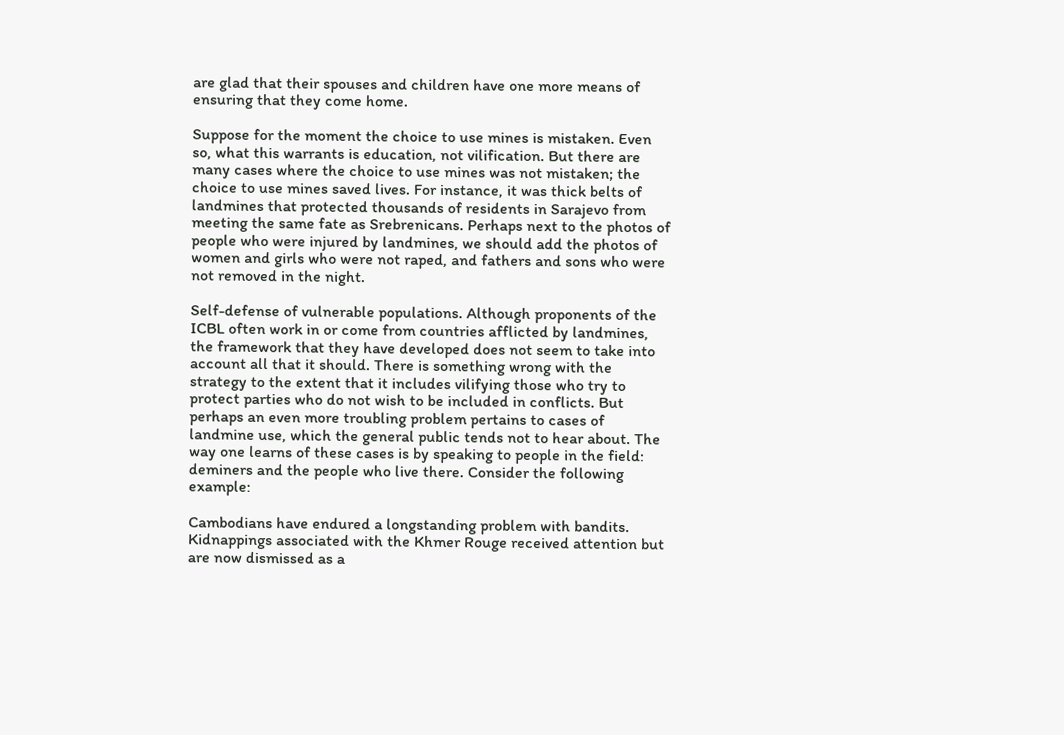are glad that their spouses and children have one more means of ensuring that they come home.

Suppose for the moment the choice to use mines is mistaken. Even so, what this warrants is education, not vilification. But there are many cases where the choice to use mines was not mistaken; the choice to use mines saved lives. For instance, it was thick belts of landmines that protected thousands of residents in Sarajevo from meeting the same fate as Srebrenicans. Perhaps next to the photos of people who were injured by landmines, we should add the photos of women and girls who were not raped, and fathers and sons who were not removed in the night.

Self-defense of vulnerable populations. Although proponents of the ICBL often work in or come from countries afflicted by landmines, the framework that they have developed does not seem to take into account all that it should. There is something wrong with the strategy to the extent that it includes vilifying those who try to protect parties who do not wish to be included in conflicts. But perhaps an even more troubling problem pertains to cases of landmine use, which the general public tends not to hear about. The way one learns of these cases is by speaking to people in the field: deminers and the people who live there. Consider the following example:

Cambodians have endured a longstanding problem with bandits. Kidnappings associated with the Khmer Rouge received attention but are now dismissed as a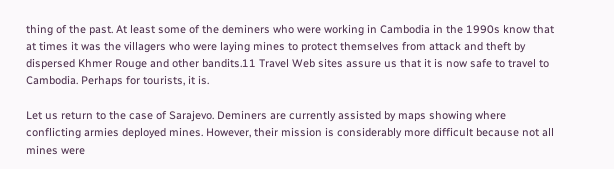thing of the past. At least some of the deminers who were working in Cambodia in the 1990s know that at times it was the villagers who were laying mines to protect themselves from attack and theft by dispersed Khmer Rouge and other bandits.11 Travel Web sites assure us that it is now safe to travel to Cambodia. Perhaps for tourists, it is.

Let us return to the case of Sarajevo. Deminers are currently assisted by maps showing where conflicting armies deployed mines. However, their mission is considerably more difficult because not all mines were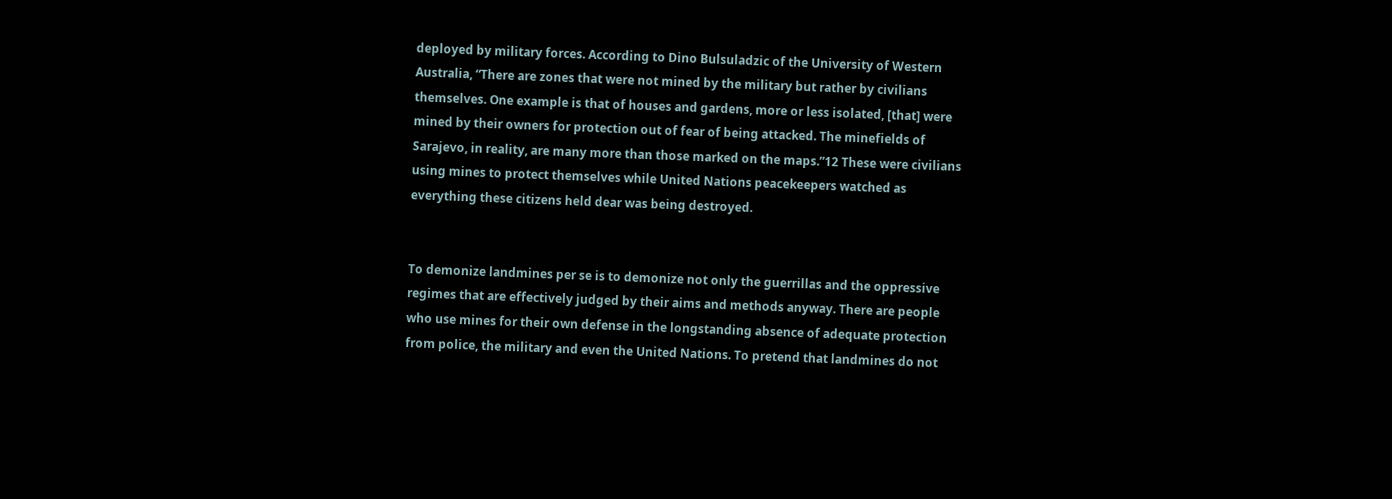deployed by military forces. According to Dino Bulsuladzic of the University of Western Australia, “There are zones that were not mined by the military but rather by civilians themselves. One example is that of houses and gardens, more or less isolated, [that] were mined by their owners for protection out of fear of being attacked. The minefields of Sarajevo, in reality, are many more than those marked on the maps.”12 These were civilians using mines to protect themselves while United Nations peacekeepers watched as everything these citizens held dear was being destroyed.


To demonize landmines per se is to demonize not only the guerrillas and the oppressive regimes that are effectively judged by their aims and methods anyway. There are people who use mines for their own defense in the longstanding absence of adequate protection from police, the military and even the United Nations. To pretend that landmines do not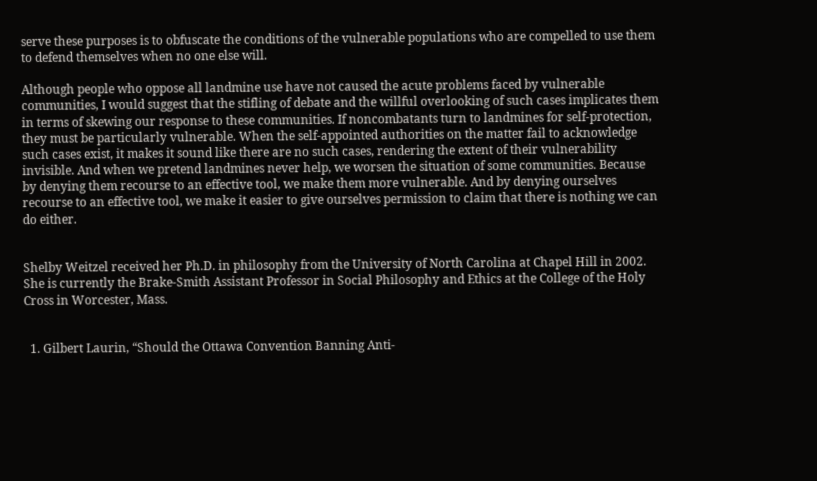serve these purposes is to obfuscate the conditions of the vulnerable populations who are compelled to use them to defend themselves when no one else will.

Although people who oppose all landmine use have not caused the acute problems faced by vulnerable communities, I would suggest that the stifling of debate and the willful overlooking of such cases implicates them in terms of skewing our response to these communities. If noncombatants turn to landmines for self-protection, they must be particularly vulnerable. When the self-appointed authorities on the matter fail to acknowledge such cases exist, it makes it sound like there are no such cases, rendering the extent of their vulnerability invisible. And when we pretend landmines never help, we worsen the situation of some communities. Because by denying them recourse to an effective tool, we make them more vulnerable. And by denying ourselves recourse to an effective tool, we make it easier to give ourselves permission to claim that there is nothing we can do either.


Shelby Weitzel received her Ph.D. in philosophy from the University of North Carolina at Chapel Hill in 2002. She is currently the Brake-Smith Assistant Professor in Social Philosophy and Ethics at the College of the Holy Cross in Worcester, Mass.


  1. Gilbert Laurin, “Should the Ottawa Convention Banning Anti-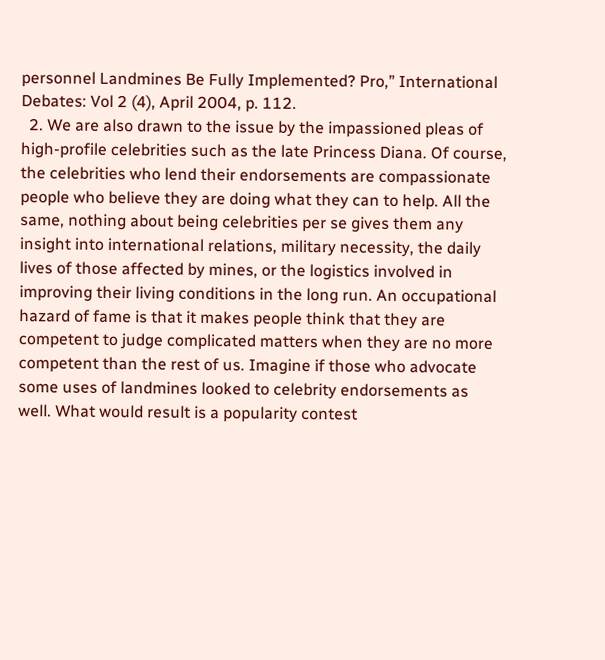personnel Landmines Be Fully Implemented? Pro,” International Debates: Vol 2 (4), April 2004, p. 112.
  2. We are also drawn to the issue by the impassioned pleas of high-profile celebrities such as the late Princess Diana. Of course, the celebrities who lend their endorsements are compassionate people who believe they are doing what they can to help. All the same, nothing about being celebrities per se gives them any insight into international relations, military necessity, the daily lives of those affected by mines, or the logistics involved in improving their living conditions in the long run. An occupational hazard of fame is that it makes people think that they are competent to judge complicated matters when they are no more competent than the rest of us. Imagine if those who advocate some uses of landmines looked to celebrity endorsements as well. What would result is a popularity contest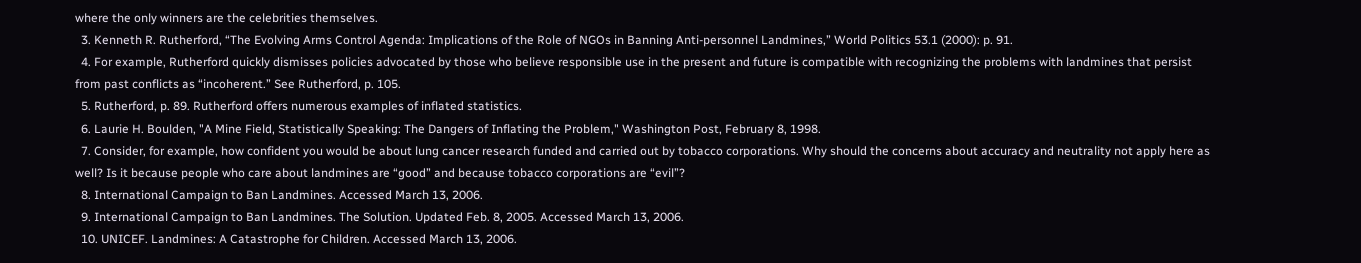where the only winners are the celebrities themselves.
  3. Kenneth R. Rutherford, “The Evolving Arms Control Agenda: Implications of the Role of NGOs in Banning Anti-personnel Landmines,” World Politics 53.1 (2000): p. 91.
  4. For example, Rutherford quickly dismisses policies advocated by those who believe responsible use in the present and future is compatible with recognizing the problems with landmines that persist from past conflicts as “incoherent.” See Rutherford, p. 105.
  5. Rutherford, p. 89. Rutherford offers numerous examples of inflated statistics.
  6. Laurie H. Boulden, "A Mine Field, Statistically Speaking: The Dangers of Inflating the Problem," Washington Post, February 8, 1998.
  7. Consider, for example, how confident you would be about lung cancer research funded and carried out by tobacco corporations. Why should the concerns about accuracy and neutrality not apply here as well? Is it because people who care about landmines are “good” and because tobacco corporations are “evil”?
  8. International Campaign to Ban Landmines. Accessed March 13, 2006.
  9. International Campaign to Ban Landmines. The Solution. Updated Feb. 8, 2005. Accessed March 13, 2006.
  10. UNICEF. Landmines: A Catastrophe for Children. Accessed March 13, 2006.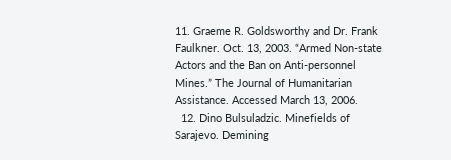11. Graeme R. Goldsworthy and Dr. Frank Faulkner. Oct. 13, 2003. “Armed Non-state Actors and the Ban on Anti-personnel Mines.” The Journal of Humanitarian Assistance. Accessed March 13, 2006.
  12. Dino Bulsuladzic. Minefields of Sarajevo. Demining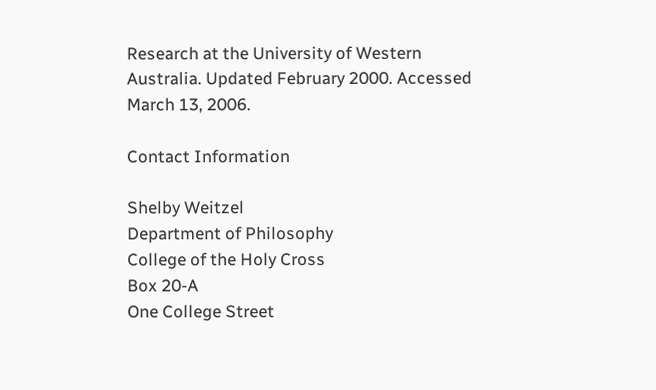Research at the University of Western Australia. Updated February 2000. Accessed March 13, 2006.

Contact Information

Shelby Weitzel
Department of Philosophy
College of the Holy Cross
Box 20-A
One College Street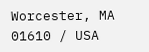Worcester, MA 01610 / USA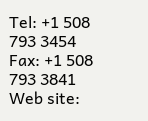Tel: +1 508 793 3454
Fax: +1 508 793 3841
Web site: